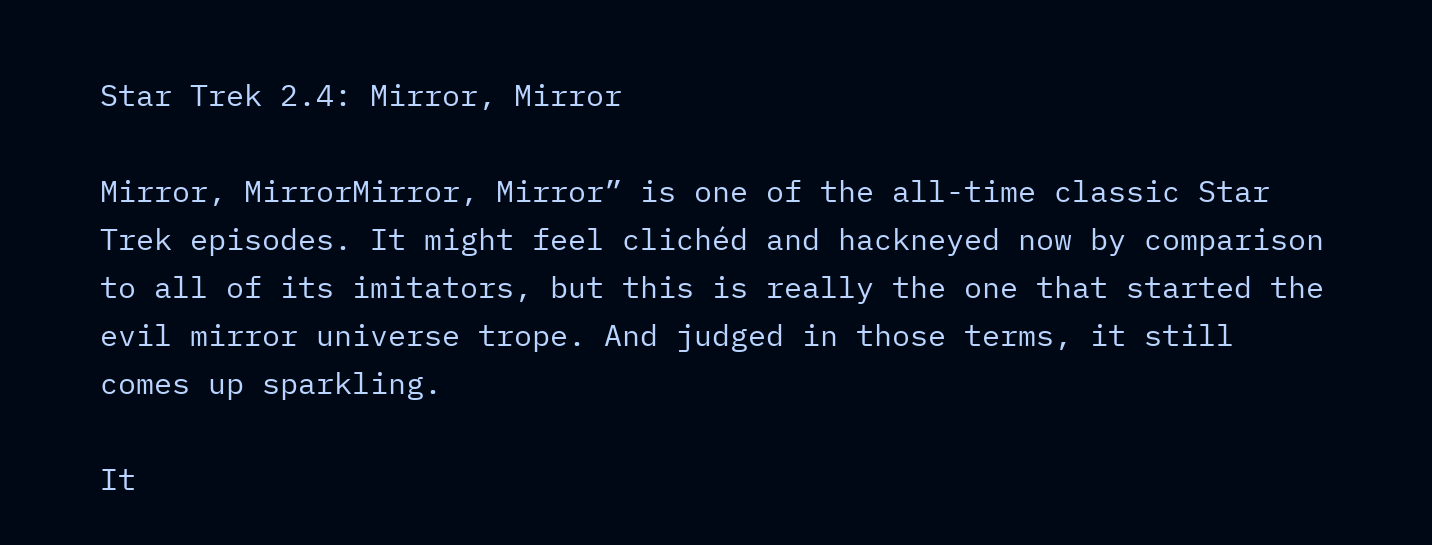Star Trek 2.4: Mirror, Mirror

Mirror, MirrorMirror, Mirror” is one of the all-time classic Star Trek episodes. It might feel clichéd and hackneyed now by comparison to all of its imitators, but this is really the one that started the evil mirror universe trope. And judged in those terms, it still comes up sparkling.

It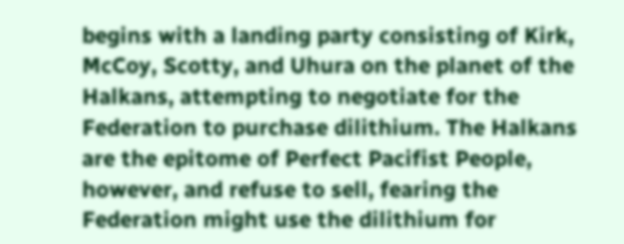begins with a landing party consisting of Kirk, McCoy, Scotty, and Uhura on the planet of the Halkans, attempting to negotiate for the Federation to purchase dilithium. The Halkans are the epitome of Perfect Pacifist People, however, and refuse to sell, fearing the Federation might use the dilithium for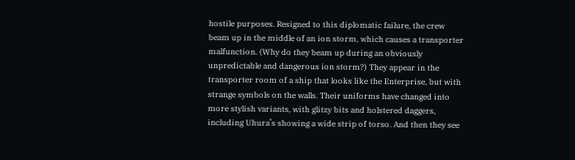hostile purposes. Resigned to this diplomatic failure, the crew beam up in the middle of an ion storm, which causes a transporter malfunction. (Why do they beam up during an obviously unpredictable and dangerous ion storm?) They appear in the transporter room of a ship that looks like the Enterprise, but with strange symbols on the walls. Their uniforms have changed into more stylish variants, with glitzy bits and holstered daggers, including Uhura’s showing a wide strip of torso. And then they see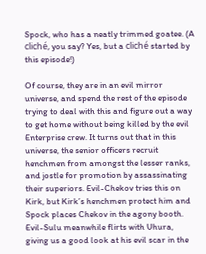Spock, who has a neatly trimmed goatee. (A cliché, you say? Yes, but a cliché started by this episode!)

Of course, they are in an evil mirror universe, and spend the rest of the episode trying to deal with this and figure out a way to get home without being killed by the evil Enterprise crew. It turns out that in this universe, the senior officers recruit henchmen from amongst the lesser ranks, and jostle for promotion by assassinating their superiors. Evil-Chekov tries this on Kirk, but Kirk’s henchmen protect him and Spock places Chekov in the agony booth. Evil-Sulu meanwhile flirts with Uhura, giving us a good look at his evil scar in the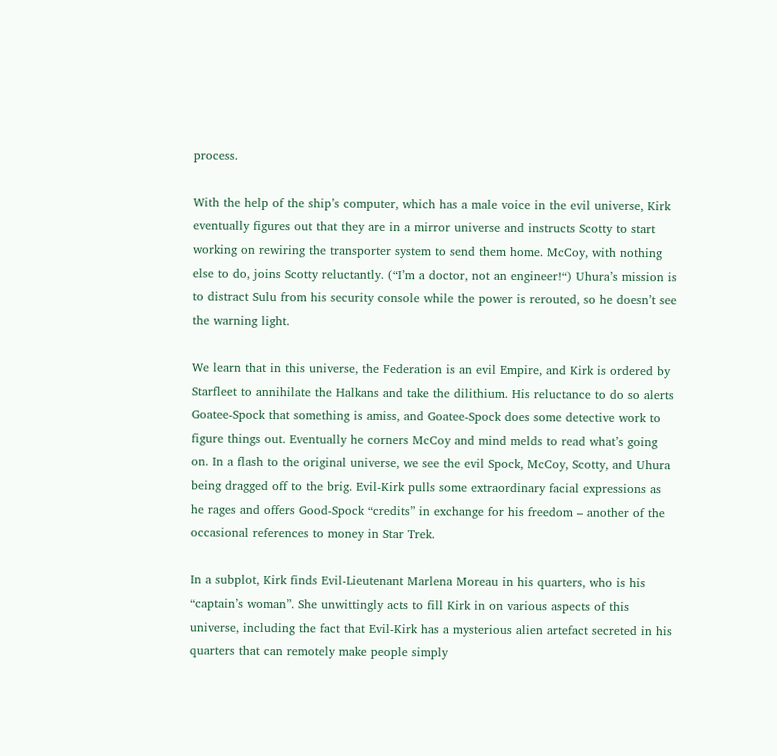process.

With the help of the ship’s computer, which has a male voice in the evil universe, Kirk eventually figures out that they are in a mirror universe and instructs Scotty to start working on rewiring the transporter system to send them home. McCoy, with nothing else to do, joins Scotty reluctantly. (“I’m a doctor, not an engineer!“) Uhura’s mission is to distract Sulu from his security console while the power is rerouted, so he doesn’t see the warning light.

We learn that in this universe, the Federation is an evil Empire, and Kirk is ordered by Starfleet to annihilate the Halkans and take the dilithium. His reluctance to do so alerts Goatee-Spock that something is amiss, and Goatee-Spock does some detective work to figure things out. Eventually he corners McCoy and mind melds to read what’s going on. In a flash to the original universe, we see the evil Spock, McCoy, Scotty, and Uhura being dragged off to the brig. Evil-Kirk pulls some extraordinary facial expressions as he rages and offers Good-Spock “credits” in exchange for his freedom – another of the occasional references to money in Star Trek.

In a subplot, Kirk finds Evil-Lieutenant Marlena Moreau in his quarters, who is his “captain’s woman”. She unwittingly acts to fill Kirk in on various aspects of this universe, including the fact that Evil-Kirk has a mysterious alien artefact secreted in his quarters that can remotely make people simply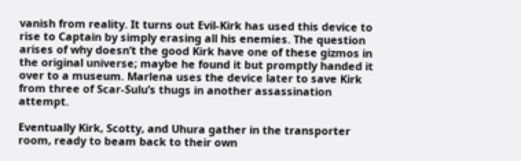vanish from reality. It turns out Evil-Kirk has used this device to rise to Captain by simply erasing all his enemies. The question arises of why doesn’t the good Kirk have one of these gizmos in the original universe; maybe he found it but promptly handed it over to a museum. Marlena uses the device later to save Kirk from three of Scar-Sulu’s thugs in another assassination attempt.

Eventually Kirk, Scotty, and Uhura gather in the transporter room, ready to beam back to their own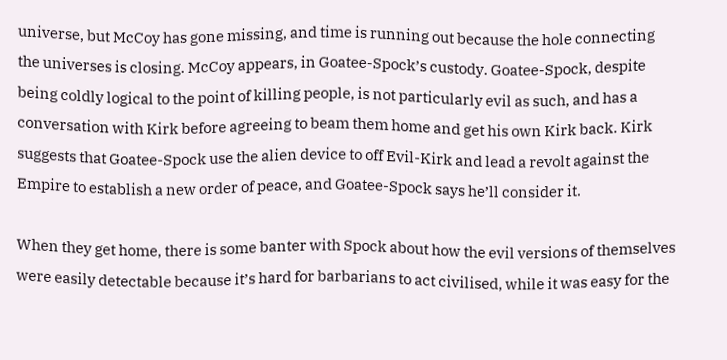universe, but McCoy has gone missing, and time is running out because the hole connecting the universes is closing. McCoy appears, in Goatee-Spock’s custody. Goatee-Spock, despite being coldly logical to the point of killing people, is not particularly evil as such, and has a conversation with Kirk before agreeing to beam them home and get his own Kirk back. Kirk suggests that Goatee-Spock use the alien device to off Evil-Kirk and lead a revolt against the Empire to establish a new order of peace, and Goatee-Spock says he’ll consider it.

When they get home, there is some banter with Spock about how the evil versions of themselves were easily detectable because it’s hard for barbarians to act civilised, while it was easy for the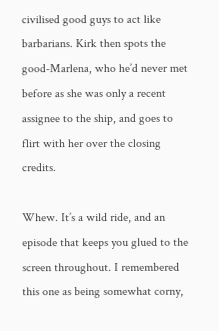civilised good guys to act like barbarians. Kirk then spots the good-Marlena, who he’d never met before as she was only a recent assignee to the ship, and goes to flirt with her over the closing credits.

Whew. It’s a wild ride, and an episode that keeps you glued to the screen throughout. I remembered this one as being somewhat corny,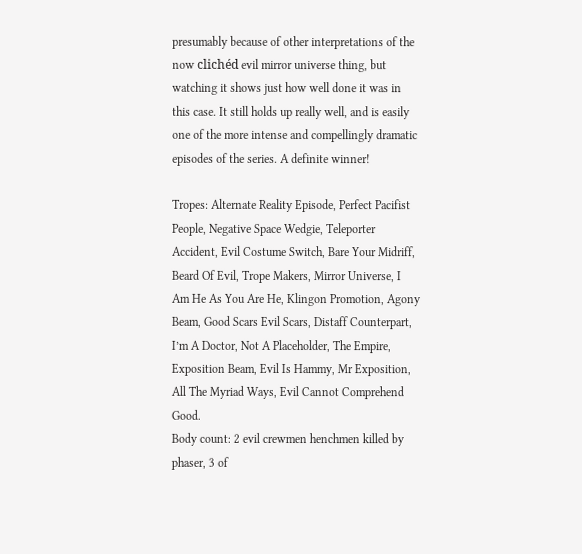presumably because of other interpretations of the now clichéd evil mirror universe thing, but watching it shows just how well done it was in this case. It still holds up really well, and is easily one of the more intense and compellingly dramatic episodes of the series. A definite winner!

Tropes: Alternate Reality Episode, Perfect Pacifist People, Negative Space Wedgie, Teleporter Accident, Evil Costume Switch, Bare Your Midriff, Beard Of Evil, Trope Makers, Mirror Universe, I Am He As You Are He, Klingon Promotion, Agony Beam, Good Scars Evil Scars, Distaff Counterpart, I’m A Doctor, Not A Placeholder, The Empire, Exposition Beam, Evil Is Hammy, Mr Exposition, All The Myriad Ways, Evil Cannot Comprehend Good.
Body count: 2 evil crewmen henchmen killed by phaser, 3 of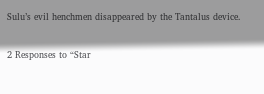Sulu’s evil henchmen disappeared by the Tantalus device.

2 Responses to “Star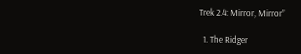Trek 2.4: Mirror, Mirror”

  1. The Ridger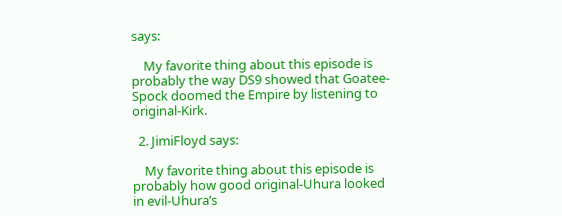says:

    My favorite thing about this episode is probably the way DS9 showed that Goatee-Spock doomed the Empire by listening to original-Kirk.

  2. JimiFloyd says:

    My favorite thing about this episode is probably how good original-Uhura looked in evil-Uhura’s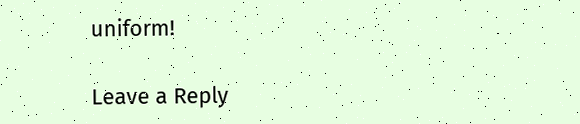uniform!

Leave a Reply